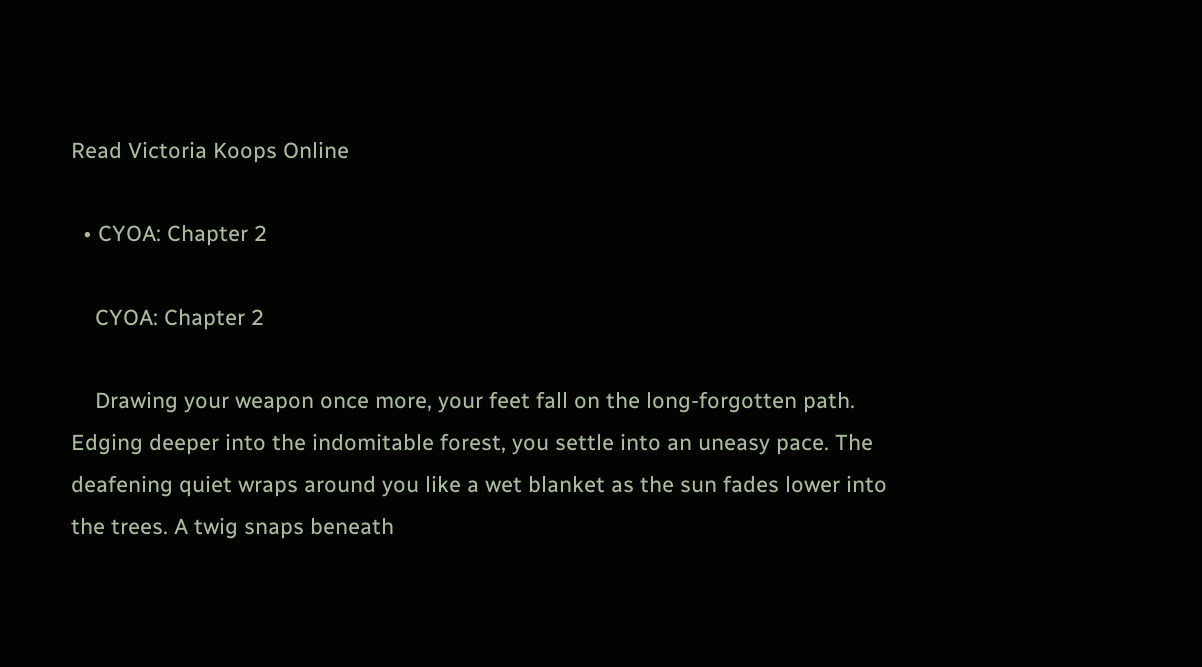Read Victoria Koops Online

  • CYOA: Chapter 2

    CYOA: Chapter 2

    Drawing your weapon once more, your feet fall on the long-forgotten path. Edging deeper into the indomitable forest, you settle into an uneasy pace. The deafening quiet wraps around you like a wet blanket as the sun fades lower into the trees. A twig snaps beneath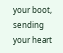your boot, sending your heart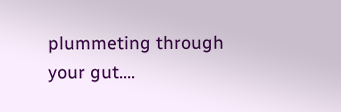plummeting through your gut.…